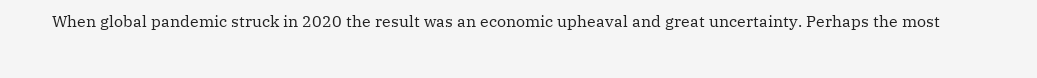When global pandemic struck in 2020 the result was an economic upheaval and great uncertainty. Perhaps the most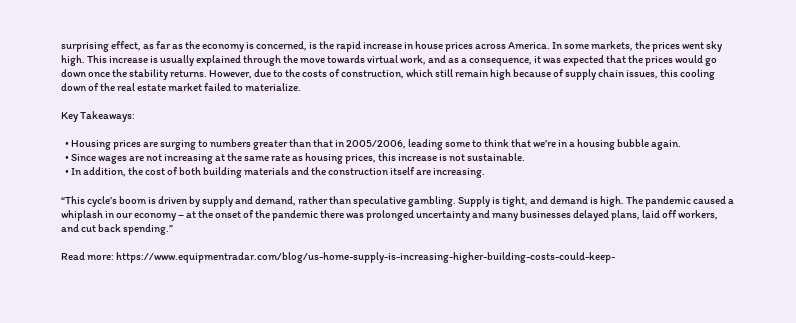surprising effect, as far as the economy is concerned, is the rapid increase in house prices across America. In some markets, the prices went sky high. This increase is usually explained through the move towards virtual work, and as a consequence, it was expected that the prices would go down once the stability returns. However, due to the costs of construction, which still remain high because of supply chain issues, this cooling down of the real estate market failed to materialize.

Key Takeaways:

  • Housing prices are surging to numbers greater than that in 2005/2006, leading some to think that we’re in a housing bubble again.
  • Since wages are not increasing at the same rate as housing prices, this increase is not sustainable.
  • In addition, the cost of both building materials and the construction itself are increasing.

“This cycle’s boom is driven by supply and demand, rather than speculative gambling. Supply is tight, and demand is high. The pandemic caused a whiplash in our economy – at the onset of the pandemic there was prolonged uncertainty and many businesses delayed plans, laid off workers, and cut back spending.”

Read more: https://www.equipmentradar.com/blog/us-home-supply-is-increasing-higher-building-costs-could-keep-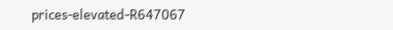prices-elevated-R647067